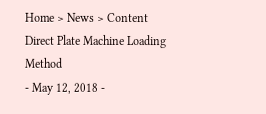Home > News > Content
Direct Plate Machine Loading Method
- May 12, 2018 -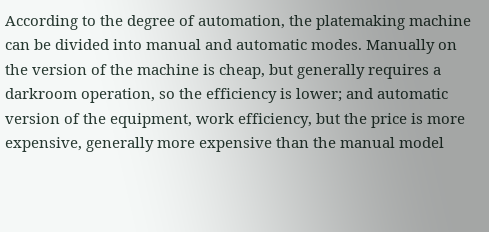According to the degree of automation, the platemaking machine can be divided into manual and automatic modes. Manually on the version of the machine is cheap, but generally requires a darkroom operation, so the efficiency is lower; and automatic version of the equipment, work efficiency, but the price is more expensive, generally more expensive than the manual model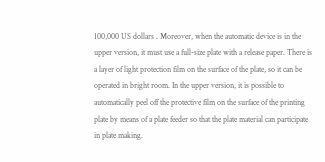100,000 US dollars . Moreover, when the automatic device is in the upper version, it must use a full-size plate with a release paper. There is a layer of light protection film on the surface of the plate, so it can be operated in bright room. In the upper version, it is possible to automatically peel off the protective film on the surface of the printing plate by means of a plate feeder so that the plate material can participate in plate making.